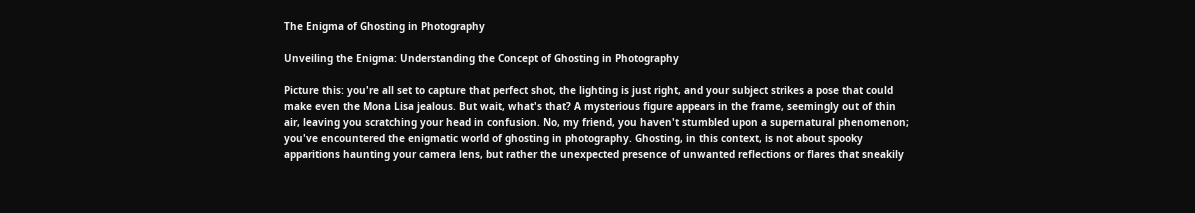The Enigma of Ghosting in Photography

Unveiling the Enigma: Understanding the Concept of Ghosting in Photography

Picture this: you're all set to capture that perfect shot, the lighting is just right, and your subject strikes a pose that could make even the Mona Lisa jealous. But wait, what's that? A mysterious figure appears in the frame, seemingly out of thin air, leaving you scratching your head in confusion. No, my friend, you haven't stumbled upon a supernatural phenomenon; you've encountered the enigmatic world of ghosting in photography. Ghosting, in this context, is not about spooky apparitions haunting your camera lens, but rather the unexpected presence of unwanted reflections or flares that sneakily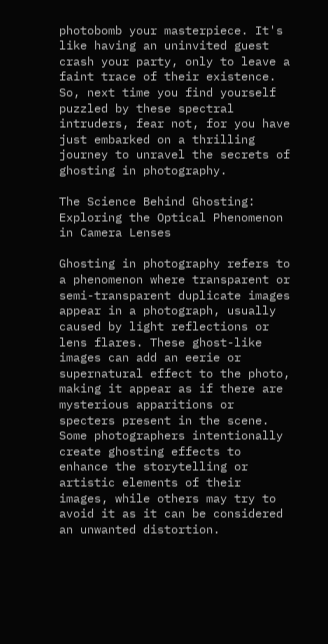photobomb your masterpiece. It's like having an uninvited guest crash your party, only to leave a faint trace of their existence. So, next time you find yourself puzzled by these spectral intruders, fear not, for you have just embarked on a thrilling journey to unravel the secrets of ghosting in photography.

The Science Behind Ghosting: Exploring the Optical Phenomenon in Camera Lenses

Ghosting in photography refers to a phenomenon where transparent or semi-transparent duplicate images appear in a photograph, usually caused by light reflections or lens flares. These ghost-like images can add an eerie or supernatural effect to the photo, making it appear as if there are mysterious apparitions or specters present in the scene. Some photographers intentionally create ghosting effects to enhance the storytelling or artistic elements of their images, while others may try to avoid it as it can be considered an unwanted distortion.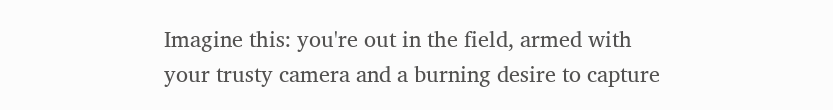Imagine this: you're out in the field, armed with your trusty camera and a burning desire to capture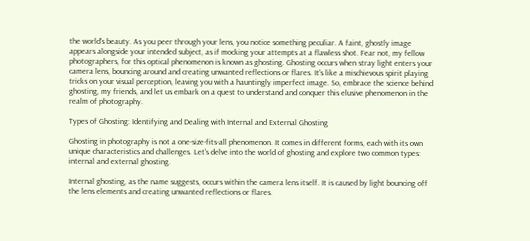the world's beauty. As you peer through your lens, you notice something peculiar. A faint, ghostly image appears alongside your intended subject, as if mocking your attempts at a flawless shot. Fear not, my fellow photographers, for this optical phenomenon is known as ghosting. Ghosting occurs when stray light enters your camera lens, bouncing around and creating unwanted reflections or flares. It's like a mischievous spirit playing tricks on your visual perception, leaving you with a hauntingly imperfect image. So, embrace the science behind ghosting, my friends, and let us embark on a quest to understand and conquer this elusive phenomenon in the realm of photography.

Types of Ghosting: Identifying and Dealing with Internal and External Ghosting

Ghosting in photography is not a one-size-fits-all phenomenon. It comes in different forms, each with its own unique characteristics and challenges. Let's delve into the world of ghosting and explore two common types: internal and external ghosting.

Internal ghosting, as the name suggests, occurs within the camera lens itself. It is caused by light bouncing off the lens elements and creating unwanted reflections or flares.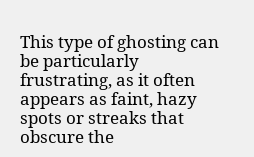This type of ghosting can be particularly frustrating, as it often appears as faint, hazy spots or streaks that obscure the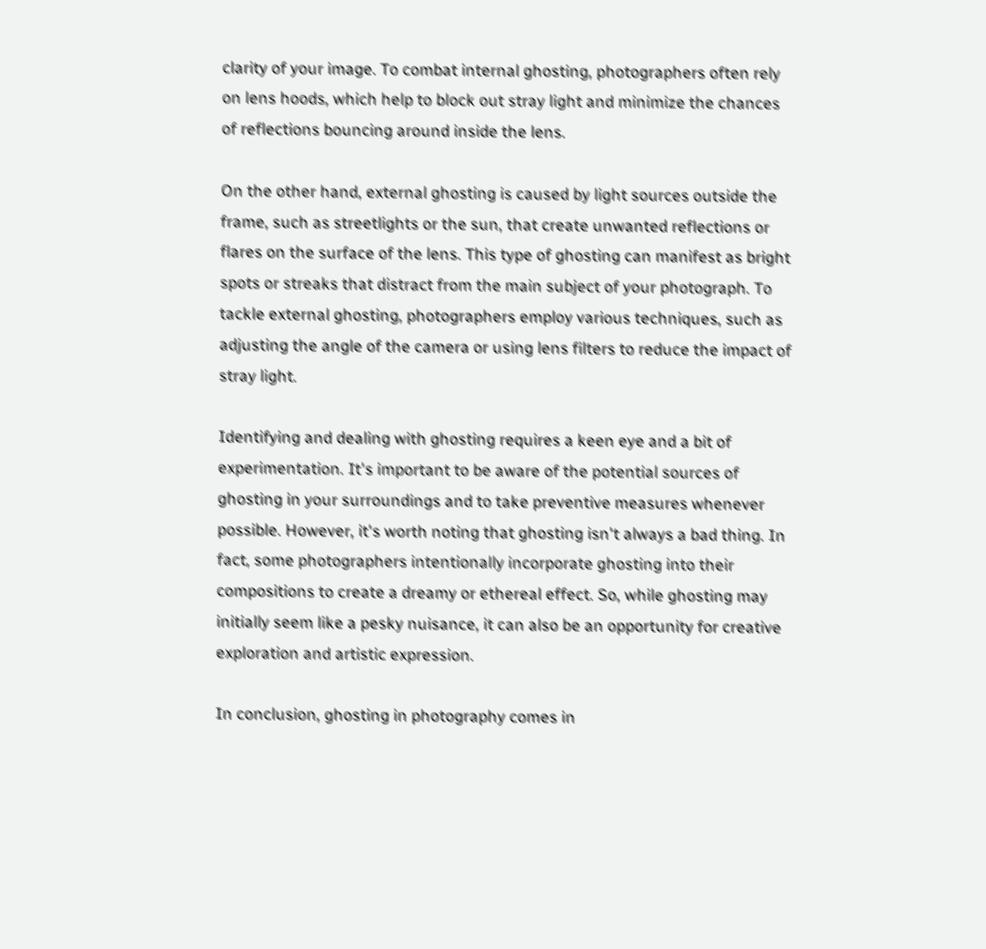clarity of your image. To combat internal ghosting, photographers often rely on lens hoods, which help to block out stray light and minimize the chances of reflections bouncing around inside the lens.

On the other hand, external ghosting is caused by light sources outside the frame, such as streetlights or the sun, that create unwanted reflections or flares on the surface of the lens. This type of ghosting can manifest as bright spots or streaks that distract from the main subject of your photograph. To tackle external ghosting, photographers employ various techniques, such as adjusting the angle of the camera or using lens filters to reduce the impact of stray light.

Identifying and dealing with ghosting requires a keen eye and a bit of experimentation. It's important to be aware of the potential sources of ghosting in your surroundings and to take preventive measures whenever possible. However, it's worth noting that ghosting isn't always a bad thing. In fact, some photographers intentionally incorporate ghosting into their compositions to create a dreamy or ethereal effect. So, while ghosting may initially seem like a pesky nuisance, it can also be an opportunity for creative exploration and artistic expression.

In conclusion, ghosting in photography comes in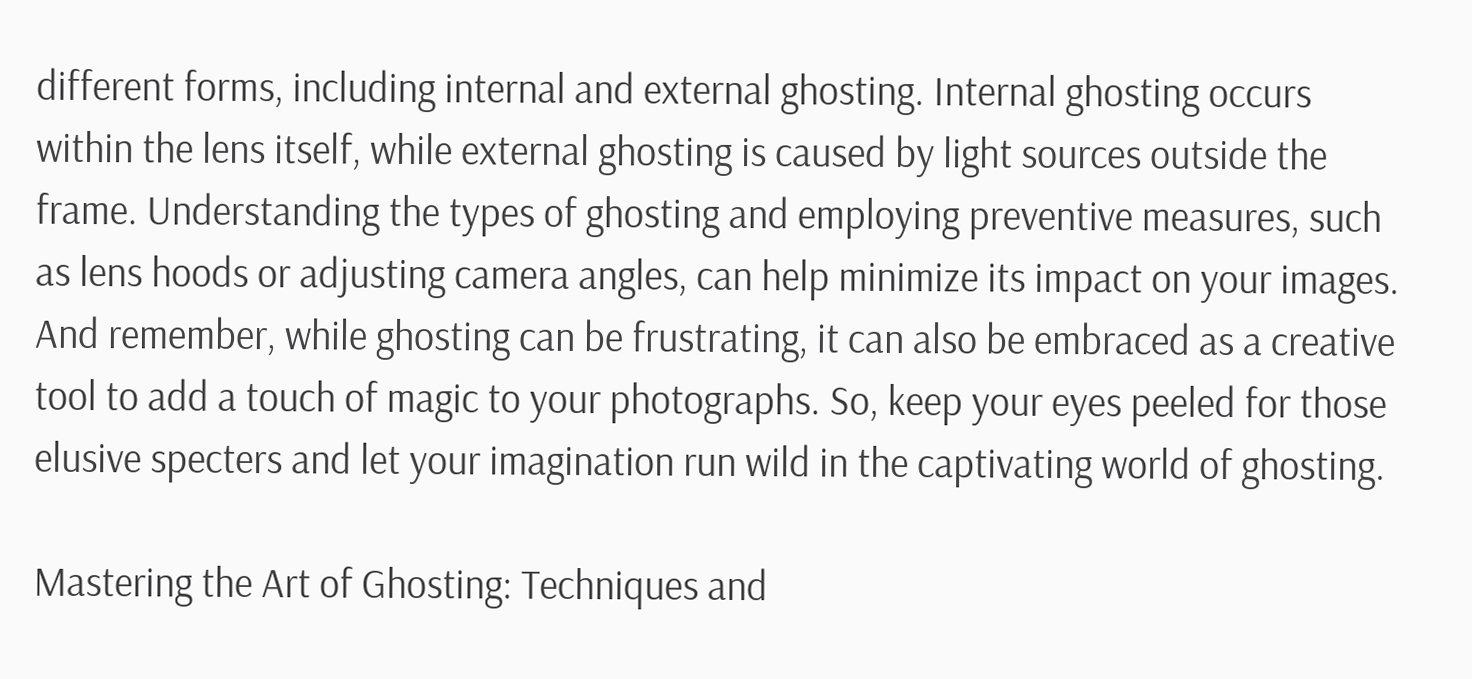different forms, including internal and external ghosting. Internal ghosting occurs within the lens itself, while external ghosting is caused by light sources outside the frame. Understanding the types of ghosting and employing preventive measures, such as lens hoods or adjusting camera angles, can help minimize its impact on your images. And remember, while ghosting can be frustrating, it can also be embraced as a creative tool to add a touch of magic to your photographs. So, keep your eyes peeled for those elusive specters and let your imagination run wild in the captivating world of ghosting.

Mastering the Art of Ghosting: Techniques and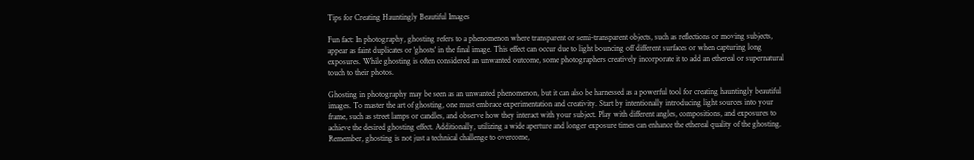Tips for Creating Hauntingly Beautiful Images

Fun fact: In photography, ghosting refers to a phenomenon where transparent or semi-transparent objects, such as reflections or moving subjects, appear as faint duplicates or 'ghosts' in the final image. This effect can occur due to light bouncing off different surfaces or when capturing long exposures. While ghosting is often considered an unwanted outcome, some photographers creatively incorporate it to add an ethereal or supernatural touch to their photos.

Ghosting in photography may be seen as an unwanted phenomenon, but it can also be harnessed as a powerful tool for creating hauntingly beautiful images. To master the art of ghosting, one must embrace experimentation and creativity. Start by intentionally introducing light sources into your frame, such as street lamps or candles, and observe how they interact with your subject. Play with different angles, compositions, and exposures to achieve the desired ghosting effect. Additionally, utilizing a wide aperture and longer exposure times can enhance the ethereal quality of the ghosting. Remember, ghosting is not just a technical challenge to overcome,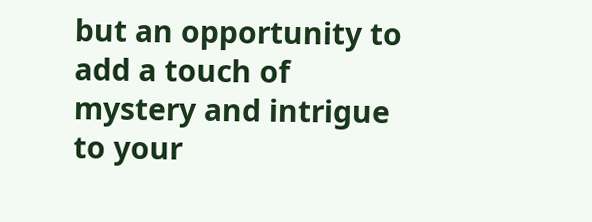but an opportunity to add a touch of mystery and intrigue to your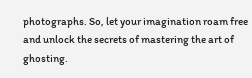photographs. So, let your imagination roam free and unlock the secrets of mastering the art of ghosting.